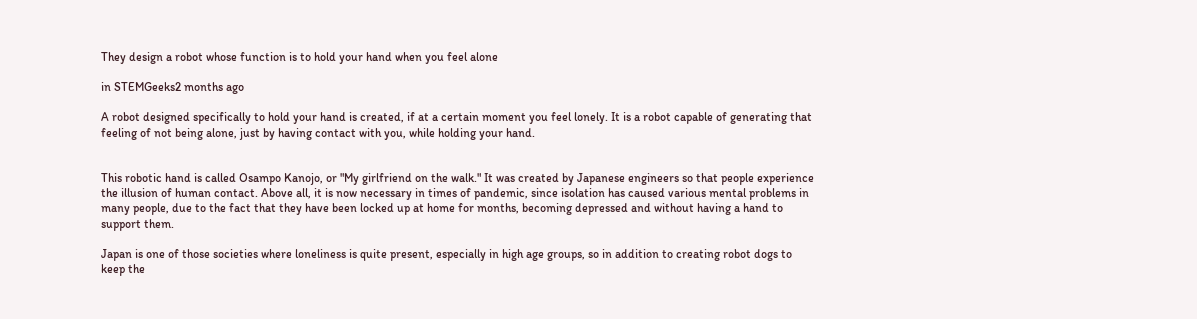They design a robot whose function is to hold your hand when you feel alone

in STEMGeeks2 months ago

A robot designed specifically to hold your hand is created, if at a certain moment you feel lonely. It is a robot capable of generating that feeling of not being alone, just by having contact with you, while holding your hand.


This robotic hand is called Osampo Kanojo, or "My girlfriend on the walk." It was created by Japanese engineers so that people experience the illusion of human contact. Above all, it is now necessary in times of pandemic, since isolation has caused various mental problems in many people, due to the fact that they have been locked up at home for months, becoming depressed and without having a hand to support them.

Japan is one of those societies where loneliness is quite present, especially in high age groups, so in addition to creating robot dogs to keep the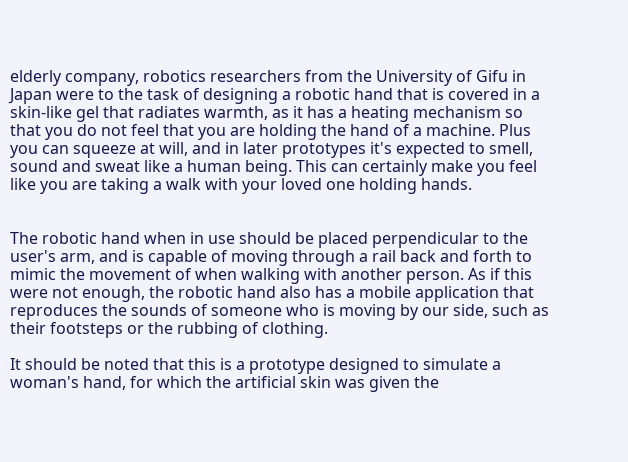elderly company, robotics researchers from the University of Gifu in Japan were to the task of designing a robotic hand that is covered in a skin-like gel that radiates warmth, as it has a heating mechanism so that you do not feel that you are holding the hand of a machine. Plus you can squeeze at will, and in later prototypes it's expected to smell, sound and sweat like a human being. This can certainly make you feel like you are taking a walk with your loved one holding hands.


The robotic hand when in use should be placed perpendicular to the user's arm, and is capable of moving through a rail back and forth to mimic the movement of when walking with another person. As if this were not enough, the robotic hand also has a mobile application that reproduces the sounds of someone who is moving by our side, such as their footsteps or the rubbing of clothing.

It should be noted that this is a prototype designed to simulate a woman's hand, for which the artificial skin was given the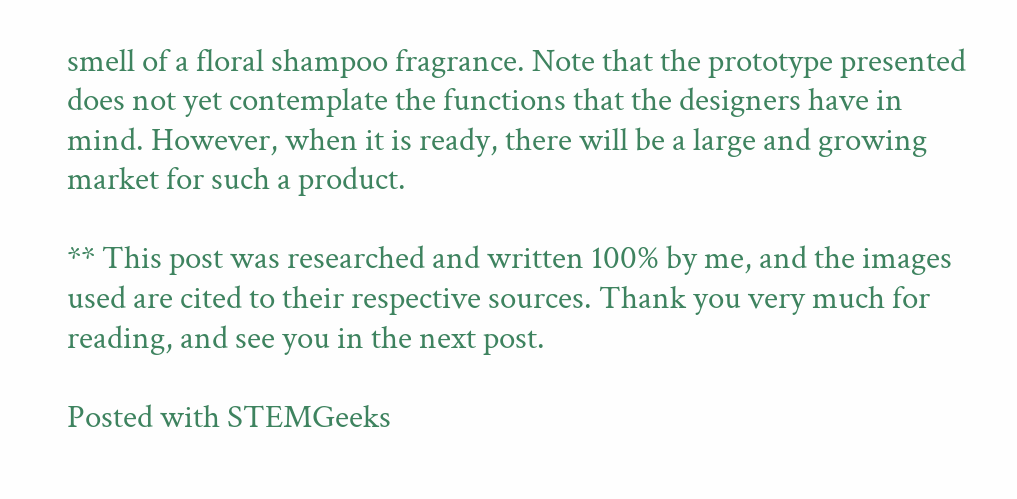smell of a floral shampoo fragrance. Note that the prototype presented does not yet contemplate the functions that the designers have in mind. However, when it is ready, there will be a large and growing market for such a product.

** This post was researched and written 100% by me, and the images used are cited to their respective sources. Thank you very much for reading, and see you in the next post.

Posted with STEMGeeks